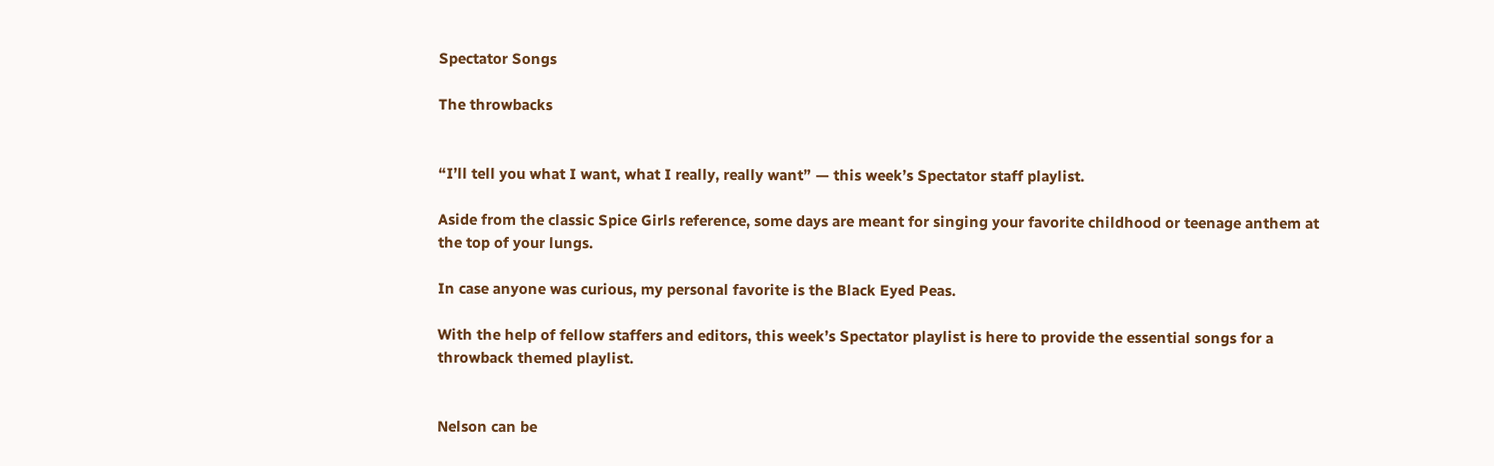Spectator Songs

The throwbacks


“I’ll tell you what I want, what I really, really want” — this week’s Spectator staff playlist.

Aside from the classic Spice Girls reference, some days are meant for singing your favorite childhood or teenage anthem at the top of your lungs.

In case anyone was curious, my personal favorite is the Black Eyed Peas.

With the help of fellow staffers and editors, this week’s Spectator playlist is here to provide the essential songs for a throwback themed playlist.


Nelson can be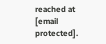reached at [email protected].